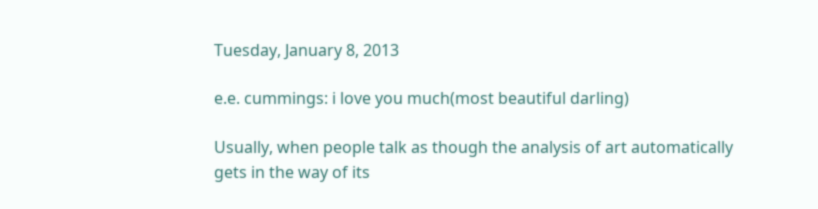Tuesday, January 8, 2013

e.e. cummings: i love you much(most beautiful darling)

Usually, when people talk as though the analysis of art automatically gets in the way of its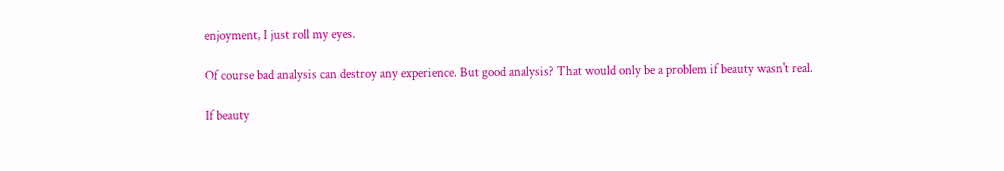enjoyment, I just roll my eyes.

Of course bad analysis can destroy any experience. But good analysis? That would only be a problem if beauty wasn't real.

If beauty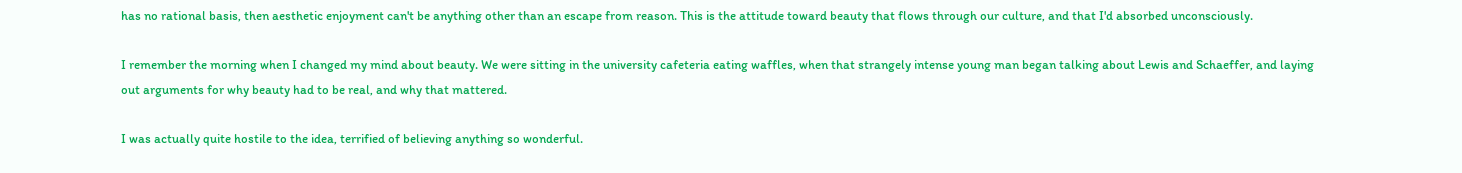has no rational basis, then aesthetic enjoyment can't be anything other than an escape from reason. This is the attitude toward beauty that flows through our culture, and that I'd absorbed unconsciously.

I remember the morning when I changed my mind about beauty. We were sitting in the university cafeteria eating waffles, when that strangely intense young man began talking about Lewis and Schaeffer, and laying out arguments for why beauty had to be real, and why that mattered.

I was actually quite hostile to the idea, terrified of believing anything so wonderful.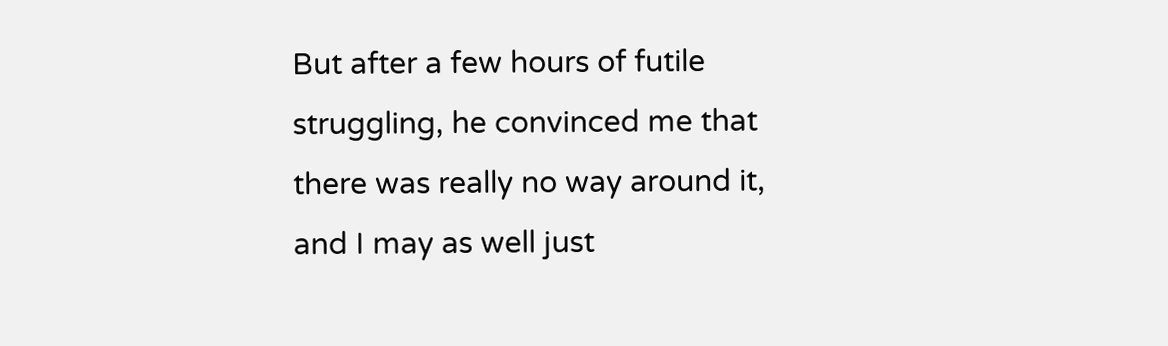But after a few hours of futile struggling, he convinced me that there was really no way around it, and I may as well just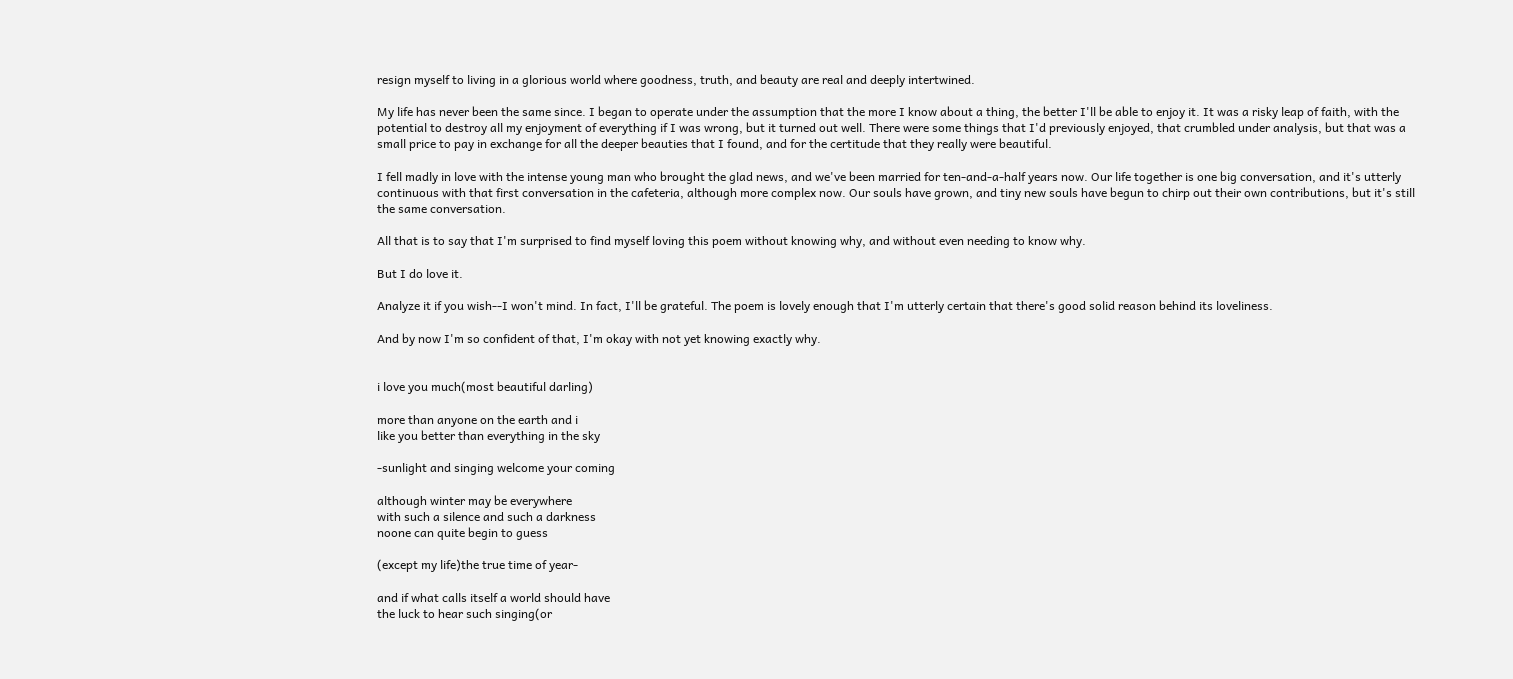resign myself to living in a glorious world where goodness, truth, and beauty are real and deeply intertwined.

My life has never been the same since. I began to operate under the assumption that the more I know about a thing, the better I'll be able to enjoy it. It was a risky leap of faith, with the potential to destroy all my enjoyment of everything if I was wrong, but it turned out well. There were some things that I'd previously enjoyed, that crumbled under analysis, but that was a small price to pay in exchange for all the deeper beauties that I found, and for the certitude that they really were beautiful.

I fell madly in love with the intense young man who brought the glad news, and we've been married for ten-and-a-half years now. Our life together is one big conversation, and it's utterly continuous with that first conversation in the cafeteria, although more complex now. Our souls have grown, and tiny new souls have begun to chirp out their own contributions, but it's still the same conversation.

All that is to say that I'm surprised to find myself loving this poem without knowing why, and without even needing to know why.

But I do love it.

Analyze it if you wish--I won't mind. In fact, I'll be grateful. The poem is lovely enough that I'm utterly certain that there's good solid reason behind its loveliness.

And by now I'm so confident of that, I'm okay with not yet knowing exactly why.


i love you much(most beautiful darling)

more than anyone on the earth and i
like you better than everything in the sky

-sunlight and singing welcome your coming

although winter may be everywhere
with such a silence and such a darkness
noone can quite begin to guess

(except my life)the true time of year-

and if what calls itself a world should have
the luck to hear such singing(or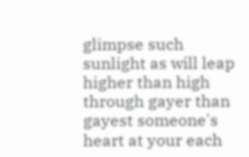glimpse such
sunlight as will leap higher than high
through gayer than gayest someone's heart at your each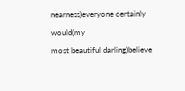nearness)everyone certainly would(my
most beautiful darling)believe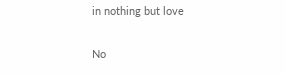in nothing but love

No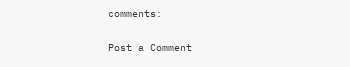comments:

Post a Comment